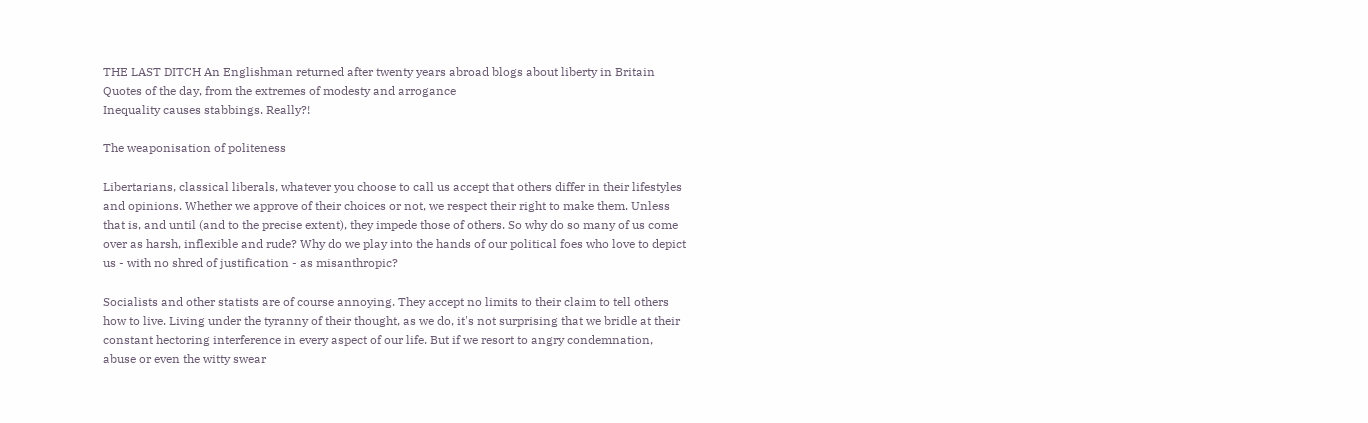THE LAST DITCH An Englishman returned after twenty years abroad blogs about liberty in Britain
Quotes of the day, from the extremes of modesty and arrogance
Inequality causes stabbings. Really?!

The weaponisation of politeness

Libertarians, classical liberals, whatever you choose to call us accept that others differ in their lifestyles and opinions. Whether we approve of their choices or not, we respect their right to make them. Unless that is, and until (and to the precise extent), they impede those of others. So why do so many of us come over as harsh, inflexible and rude? Why do we play into the hands of our political foes who love to depict us - with no shred of justification - as misanthropic?

Socialists and other statists are of course annoying. They accept no limits to their claim to tell others how to live. Living under the tyranny of their thought, as we do, it's not surprising that we bridle at their constant hectoring interference in every aspect of our life. But if we resort to angry condemnation, abuse or even the witty swear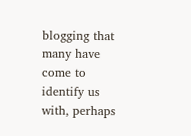blogging that many have come to identify us with, perhaps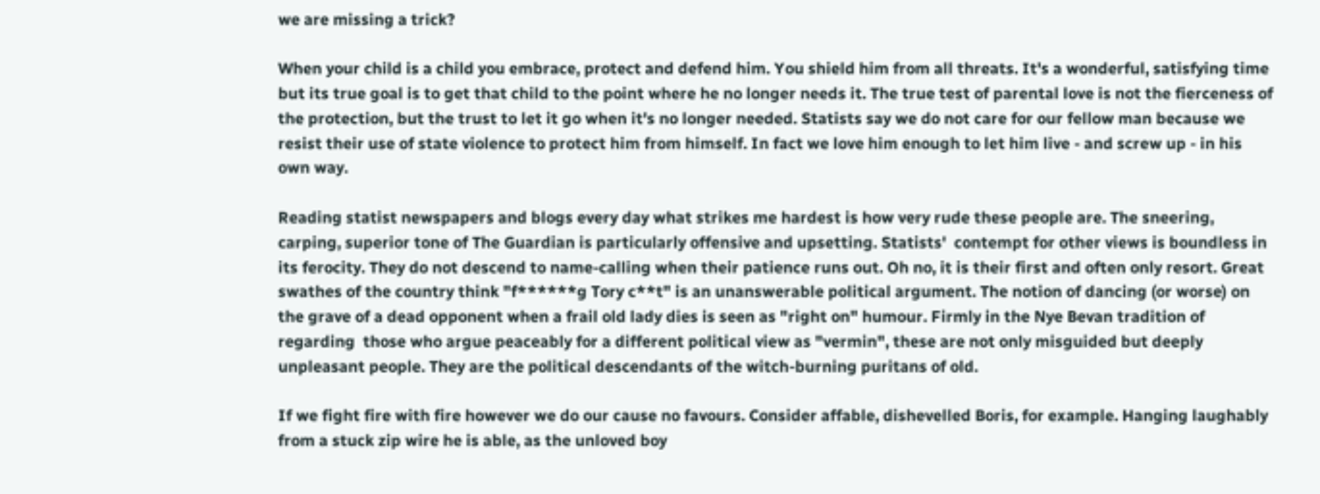we are missing a trick?

When your child is a child you embrace, protect and defend him. You shield him from all threats. It's a wonderful, satisfying time but its true goal is to get that child to the point where he no longer needs it. The true test of parental love is not the fierceness of the protection, but the trust to let it go when it's no longer needed. Statists say we do not care for our fellow man because we resist their use of state violence to protect him from himself. In fact we love him enough to let him live - and screw up - in his own way.

Reading statist newspapers and blogs every day what strikes me hardest is how very rude these people are. The sneering, carping, superior tone of The Guardian is particularly offensive and upsetting. Statists'  contempt for other views is boundless in its ferocity. They do not descend to name-calling when their patience runs out. Oh no, it is their first and often only resort. Great swathes of the country think "f******g Tory c**t" is an unanswerable political argument. The notion of dancing (or worse) on the grave of a dead opponent when a frail old lady dies is seen as "right on" humour. Firmly in the Nye Bevan tradition of regarding  those who argue peaceably for a different political view as "vermin", these are not only misguided but deeply unpleasant people. They are the political descendants of the witch-burning puritans of old.

If we fight fire with fire however we do our cause no favours. Consider affable, dishevelled Boris, for example. Hanging laughably from a stuck zip wire he is able, as the unloved boy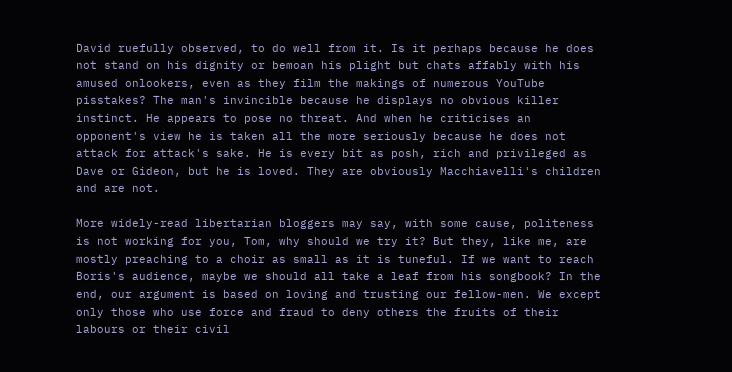David ruefully observed, to do well from it. Is it perhaps because he does not stand on his dignity or bemoan his plight but chats affably with his amused onlookers, even as they film the makings of numerous YouTube pisstakes? The man's invincible because he displays no obvious killer instinct. He appears to pose no threat. And when he criticises an opponent's view he is taken all the more seriously because he does not attack for attack's sake. He is every bit as posh, rich and privileged as Dave or Gideon, but he is loved. They are obviously Macchiavelli's children and are not.

More widely-read libertarian bloggers may say, with some cause, politeness is not working for you, Tom, why should we try it? But they, like me, are mostly preaching to a choir as small as it is tuneful. If we want to reach Boris's audience, maybe we should all take a leaf from his songbook? In the end, our argument is based on loving and trusting our fellow-men. We except only those who use force and fraud to deny others the fruits of their labours or their civil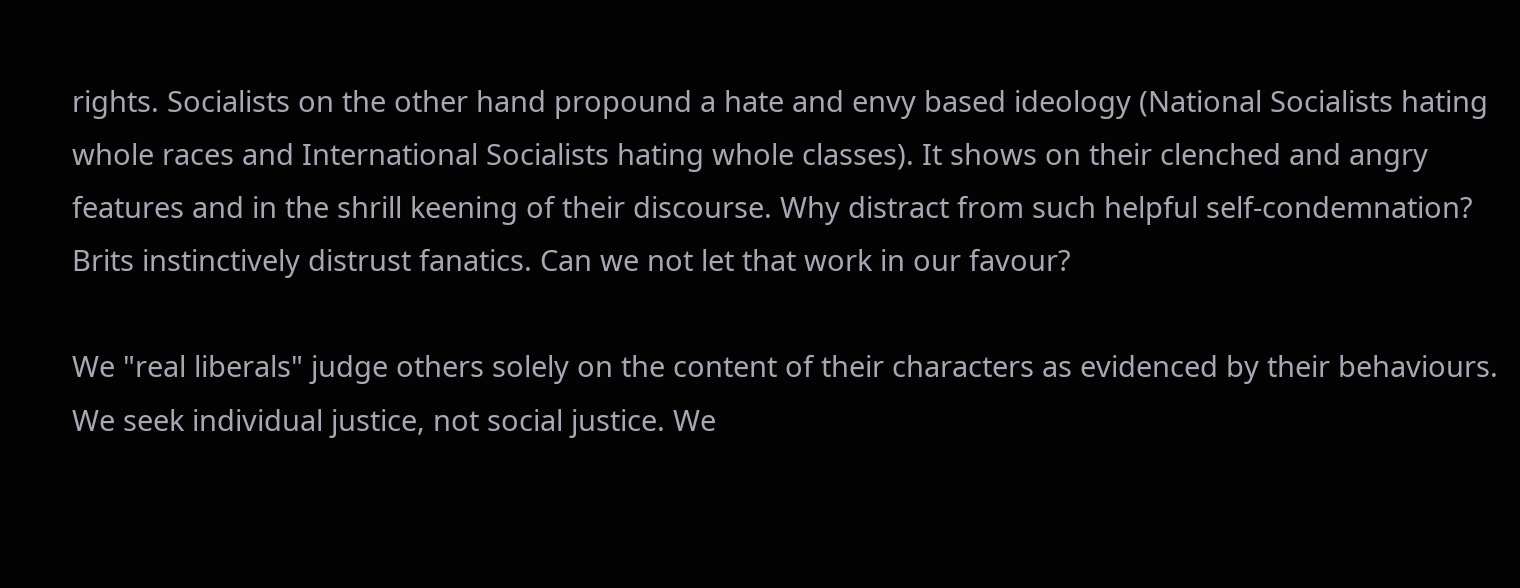rights. Socialists on the other hand propound a hate and envy based ideology (National Socialists hating whole races and International Socialists hating whole classes). It shows on their clenched and angry features and in the shrill keening of their discourse. Why distract from such helpful self-condemnation? Brits instinctively distrust fanatics. Can we not let that work in our favour?

We "real liberals" judge others solely on the content of their characters as evidenced by their behaviours. We seek individual justice, not social justice. We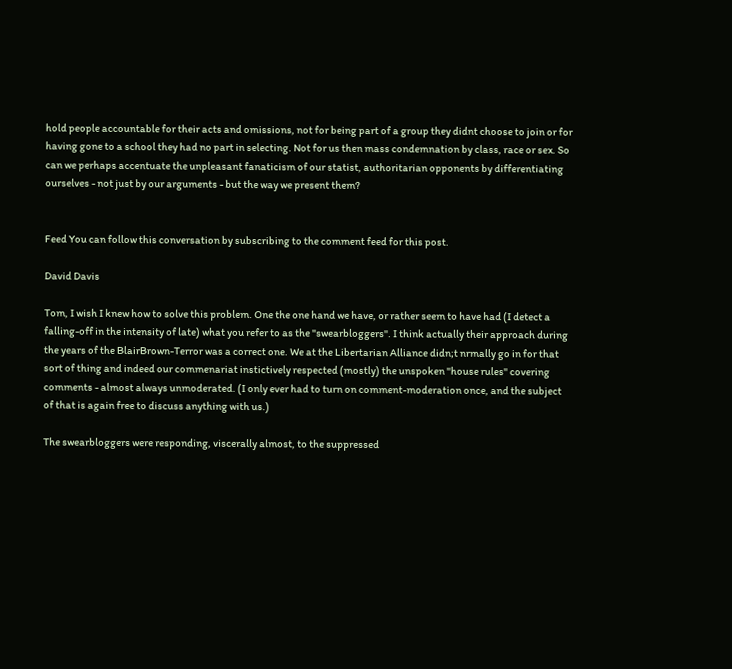hold people accountable for their acts and omissions, not for being part of a group they didnt choose to join or for having gone to a school they had no part in selecting. Not for us then mass condemnation by class, race or sex. So can we perhaps accentuate the unpleasant fanaticism of our statist, authoritarian opponents by differentiating ourselves - not just by our arguments - but the way we present them?


Feed You can follow this conversation by subscribing to the comment feed for this post.

David Davis

Tom, I wish I knew how to solve this problem. One the one hand we have, or rather seem to have had (I detect a falling-off in the intensity of late) what you refer to as the "swearbloggers". I think actually their approach during the years of the BlairBrown-Terror was a correct one. We at the Libertarian Alliance didn;t nrmally go in for that sort of thing and indeed our commenariat instictively respected (mostly) the unspoken "house rules" covering comments - almost always unmoderated. (I only ever had to turn on comment-moderation once, and the subject of that is again free to discuss anything with us.)

The swearbloggers were responding, viscerally almost, to the suppressed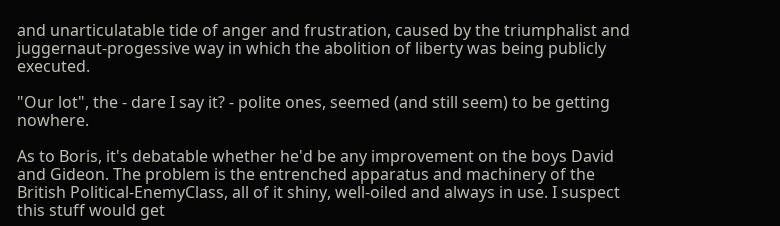and unarticulatable tide of anger and frustration, caused by the triumphalist and juggernaut-progessive way in which the abolition of liberty was being publicly executed.

"Our lot", the - dare I say it? - polite ones, seemed (and still seem) to be getting nowhere.

As to Boris, it's debatable whether he'd be any improvement on the boys David and Gideon. The problem is the entrenched apparatus and machinery of the British Political-EnemyClass, all of it shiny, well-oiled and always in use. I suspect this stuff would get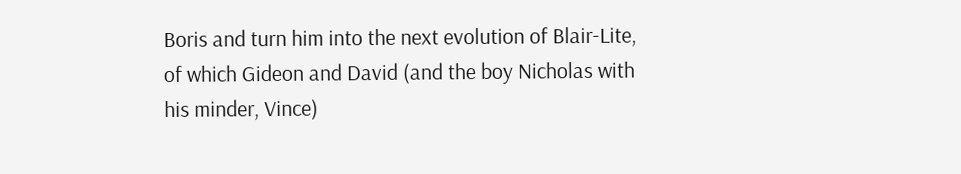Boris and turn him into the next evolution of Blair-Lite, of which Gideon and David (and the boy Nicholas with his minder, Vince)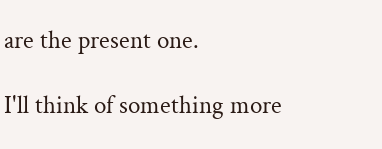are the present one.

I'll think of something more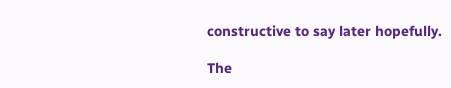constructive to say later hopefully.

The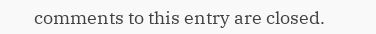comments to this entry are closed.